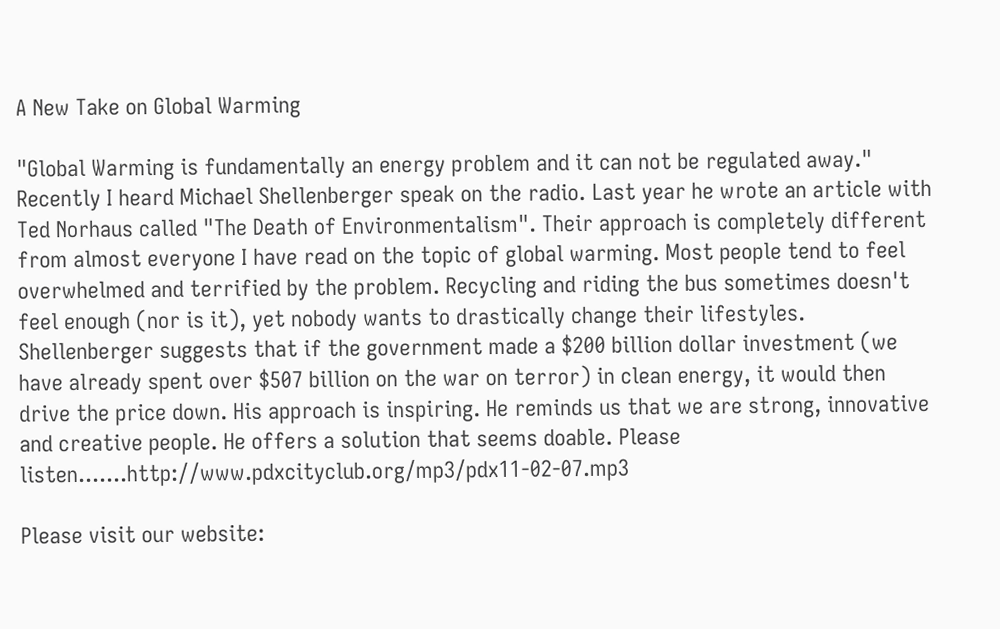A New Take on Global Warming

"Global Warming is fundamentally an energy problem and it can not be regulated away."
Recently I heard Michael Shellenberger speak on the radio. Last year he wrote an article with Ted Norhaus called "The Death of Environmentalism". Their approach is completely different from almost everyone I have read on the topic of global warming. Most people tend to feel overwhelmed and terrified by the problem. Recycling and riding the bus sometimes doesn't feel enough (nor is it), yet nobody wants to drastically change their lifestyles. Shellenberger suggests that if the government made a $200 billion dollar investment (we have already spent over $507 billion on the war on terror) in clean energy, it would then drive the price down. His approach is inspiring. He reminds us that we are strong, innovative and creative people. He offers a solution that seems doable. Please listen.......http://www.pdxcityclub.org/mp3/pdx11-02-07.mp3

Please visit our website: